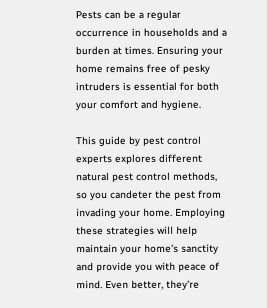Pests can be a regular occurrence in households and a burden at times. Ensuring your home remains free of pesky intruders is essential for both your comfort and hygiene.

This guide by pest control experts explores different natural pest control methods, so you candeter the pest from invading your home. Employing these strategies will help maintain your home’s sanctity and provide you with peace of mind. Even better, they’re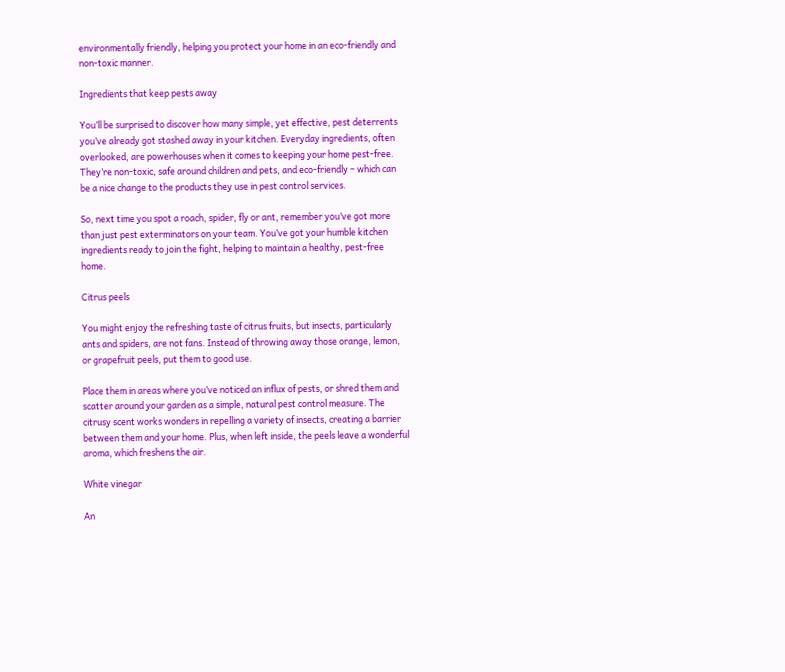environmentally friendly, helping you protect your home in an eco-friendly and non-toxic manner.

Ingredients that keep pests away

You’ll be surprised to discover how many simple, yet effective, pest deterrents you’ve already got stashed away in your kitchen. Everyday ingredients, often overlooked, are powerhouses when it comes to keeping your home pest-free. They’re non-toxic, safe around children and pets, and eco-friendly – which can be a nice change to the products they use in pest control services.

So, next time you spot a roach, spider, fly or ant, remember you’ve got more than just pest exterminators on your team. You’ve got your humble kitchen ingredients ready to join the fight, helping to maintain a healthy, pest-free home.

Citrus peels

You might enjoy the refreshing taste of citrus fruits, but insects, particularly ants and spiders, are not fans. Instead of throwing away those orange, lemon, or grapefruit peels, put them to good use.

Place them in areas where you’ve noticed an influx of pests, or shred them and scatter around your garden as a simple, natural pest control measure. The citrusy scent works wonders in repelling a variety of insects, creating a barrier between them and your home. Plus, when left inside, the peels leave a wonderful aroma, which freshens the air.

White vinegar

An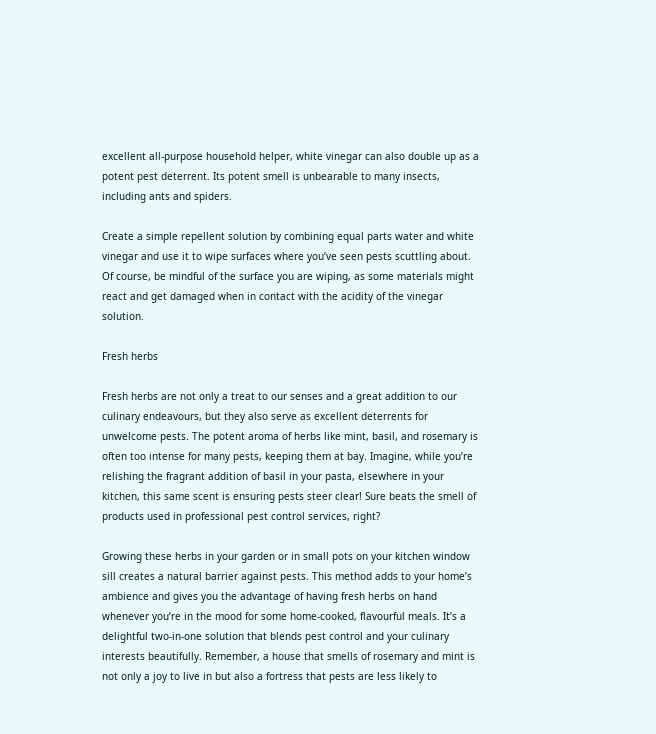excellent all-purpose household helper, white vinegar can also double up as a potent pest deterrent. Its potent smell is unbearable to many insects, including ants and spiders.

Create a simple repellent solution by combining equal parts water and white vinegar and use it to wipe surfaces where you’ve seen pests scuttling about. Of course, be mindful of the surface you are wiping, as some materials might react and get damaged when in contact with the acidity of the vinegar solution.

Fresh herbs

Fresh herbs are not only a treat to our senses and a great addition to our culinary endeavours, but they also serve as excellent deterrents for unwelcome pests. The potent aroma of herbs like mint, basil, and rosemary is often too intense for many pests, keeping them at bay. Imagine, while you’re relishing the fragrant addition of basil in your pasta, elsewhere in your kitchen, this same scent is ensuring pests steer clear! Sure beats the smell of products used in professional pest control services, right?

Growing these herbs in your garden or in small pots on your kitchen window sill creates a natural barrier against pests. This method adds to your home’s ambience and gives you the advantage of having fresh herbs on hand whenever you’re in the mood for some home-cooked, flavourful meals. It’s a delightful two-in-one solution that blends pest control and your culinary interests beautifully. Remember, a house that smells of rosemary and mint is not only a joy to live in but also a fortress that pests are less likely to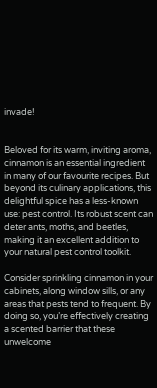invade!


Beloved for its warm, inviting aroma, cinnamon is an essential ingredient in many of our favourite recipes. But beyond its culinary applications, this delightful spice has a less-known use: pest control. Its robust scent can deter ants, moths, and beetles, making it an excellent addition to your natural pest control toolkit.

Consider sprinkling cinnamon in your cabinets, along window sills, or any areas that pests tend to frequent. By doing so, you’re effectively creating a scented barrier that these unwelcome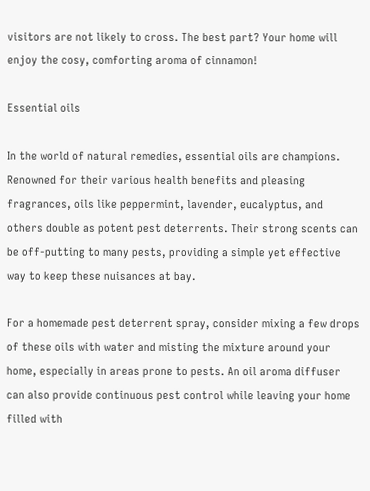visitors are not likely to cross. The best part? Your home will enjoy the cosy, comforting aroma of cinnamon!

Essential oils

In the world of natural remedies, essential oils are champions. Renowned for their various health benefits and pleasing fragrances, oils like peppermint, lavender, eucalyptus, and others double as potent pest deterrents. Their strong scents can be off-putting to many pests, providing a simple yet effective way to keep these nuisances at bay.

For a homemade pest deterrent spray, consider mixing a few drops of these oils with water and misting the mixture around your home, especially in areas prone to pests. An oil aroma diffuser can also provide continuous pest control while leaving your home filled with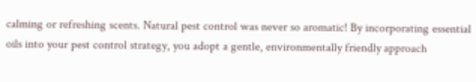calming or refreshing scents. Natural pest control was never so aromatic! By incorporating essential oils into your pest control strategy, you adopt a gentle, environmentally friendly approach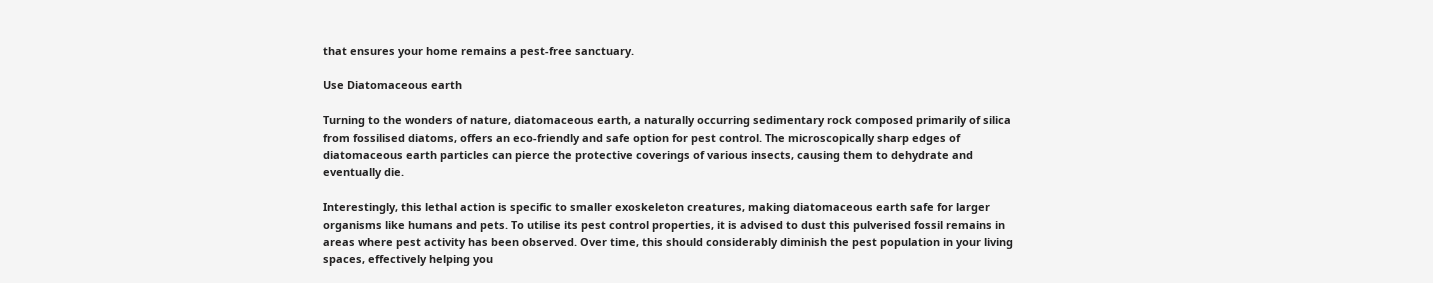that ensures your home remains a pest-free sanctuary.

Use Diatomaceous earth

Turning to the wonders of nature, diatomaceous earth, a naturally occurring sedimentary rock composed primarily of silica from fossilised diatoms, offers an eco-friendly and safe option for pest control. The microscopically sharp edges of diatomaceous earth particles can pierce the protective coverings of various insects, causing them to dehydrate and eventually die.

Interestingly, this lethal action is specific to smaller exoskeleton creatures, making diatomaceous earth safe for larger organisms like humans and pets. To utilise its pest control properties, it is advised to dust this pulverised fossil remains in areas where pest activity has been observed. Over time, this should considerably diminish the pest population in your living spaces, effectively helping you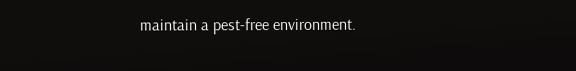maintain a pest-free environment.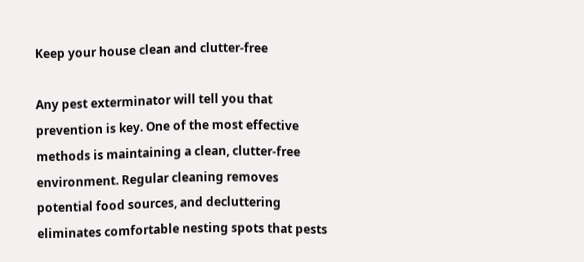Keep your house clean and clutter-free

Any pest exterminator will tell you that prevention is key. One of the most effective methods is maintaining a clean, clutter-free environment. Regular cleaning removes potential food sources, and decluttering eliminates comfortable nesting spots that pests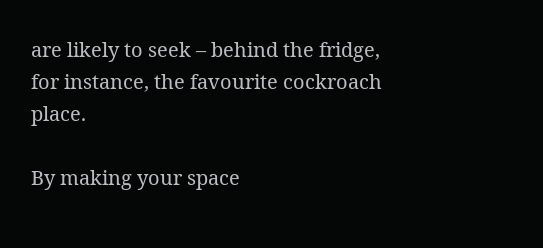are likely to seek – behind the fridge, for instance, the favourite cockroach place.

By making your space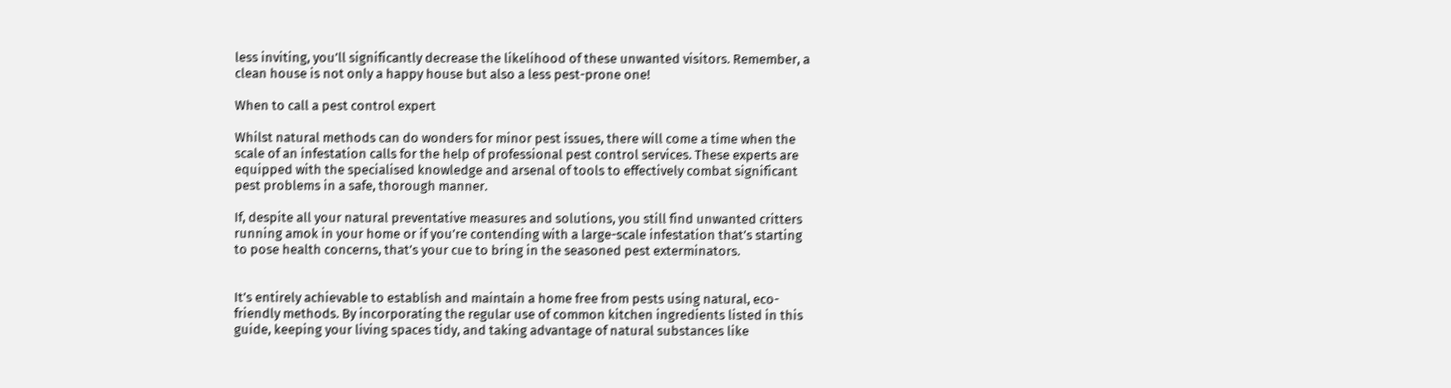less inviting, you’ll significantly decrease the likelihood of these unwanted visitors. Remember, a clean house is not only a happy house but also a less pest-prone one!

When to call a pest control expert

Whilst natural methods can do wonders for minor pest issues, there will come a time when the scale of an infestation calls for the help of professional pest control services. These experts are equipped with the specialised knowledge and arsenal of tools to effectively combat significant pest problems in a safe, thorough manner.

If, despite all your natural preventative measures and solutions, you still find unwanted critters running amok in your home or if you’re contending with a large-scale infestation that’s starting to pose health concerns, that’s your cue to bring in the seasoned pest exterminators.


It’s entirely achievable to establish and maintain a home free from pests using natural, eco-friendly methods. By incorporating the regular use of common kitchen ingredients listed in this guide, keeping your living spaces tidy, and taking advantage of natural substances like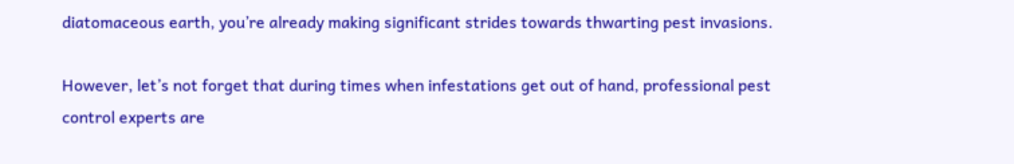diatomaceous earth, you’re already making significant strides towards thwarting pest invasions.

However, let’s not forget that during times when infestations get out of hand, professional pest control experts are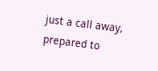just a call away, prepared to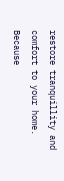restore tranquillity and comfort to your home. Because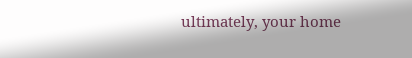ultimately, your home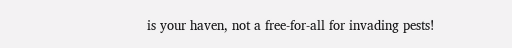is your haven, not a free-for-all for invading pests!